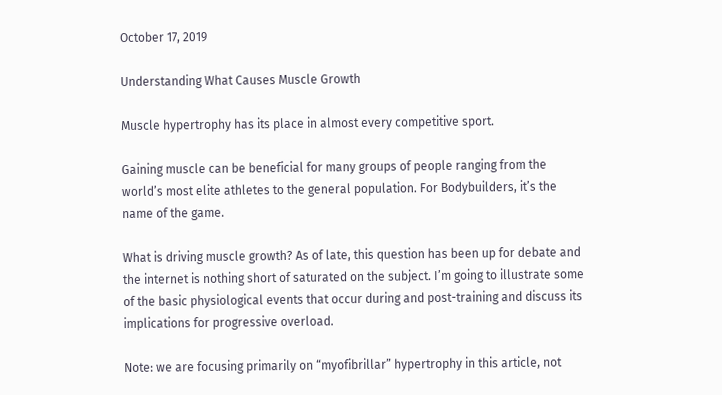October 17, 2019

Understanding What Causes Muscle Growth

Muscle hypertrophy has its place in almost every competitive sport.

Gaining muscle can be beneficial for many groups of people ranging from the world’s most elite athletes to the general population. For Bodybuilders, it’s the name of the game.

What is driving muscle growth? As of late, this question has been up for debate and the internet is nothing short of saturated on the subject. I’m going to illustrate some of the basic physiological events that occur during and post-training and discuss its implications for progressive overload.

Note: we are focusing primarily on “myofibrillar” hypertrophy in this article, not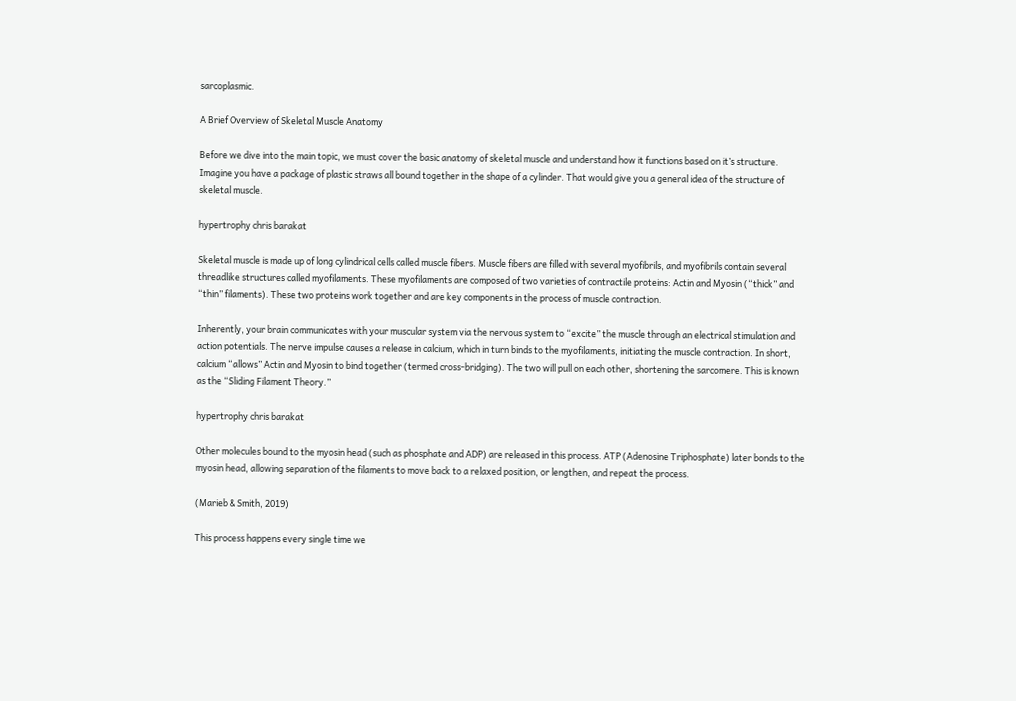sarcoplasmic.

A Brief Overview of Skeletal Muscle Anatomy

Before we dive into the main topic, we must cover the basic anatomy of skeletal muscle and understand how it functions based on it’s structure. Imagine you have a package of plastic straws all bound together in the shape of a cylinder. That would give you a general idea of the structure of skeletal muscle.

hypertrophy chris barakat

Skeletal muscle is made up of long cylindrical cells called muscle fibers. Muscle fibers are filled with several myofibrils, and myofibrils contain several threadlike structures called myofilaments. These myofilaments are composed of two varieties of contractile proteins: Actin and Myosin (“thick” and “thin” filaments). These two proteins work together and are key components in the process of muscle contraction.

Inherently, your brain communicates with your muscular system via the nervous system to “excite” the muscle through an electrical stimulation and action potentials. The nerve impulse causes a release in calcium, which in turn binds to the myofilaments, initiating the muscle contraction. In short, calcium “allows” Actin and Myosin to bind together (termed cross-bridging). The two will pull on each other, shortening the sarcomere. This is known as the “Sliding Filament Theory.”

hypertrophy chris barakat

Other molecules bound to the myosin head (such as phosphate and ADP) are released in this process. ATP (Adenosine Triphosphate) later bonds to the myosin head, allowing separation of the filaments to move back to a relaxed position, or lengthen, and repeat the process.

(Marieb & Smith, 2019)

This process happens every single time we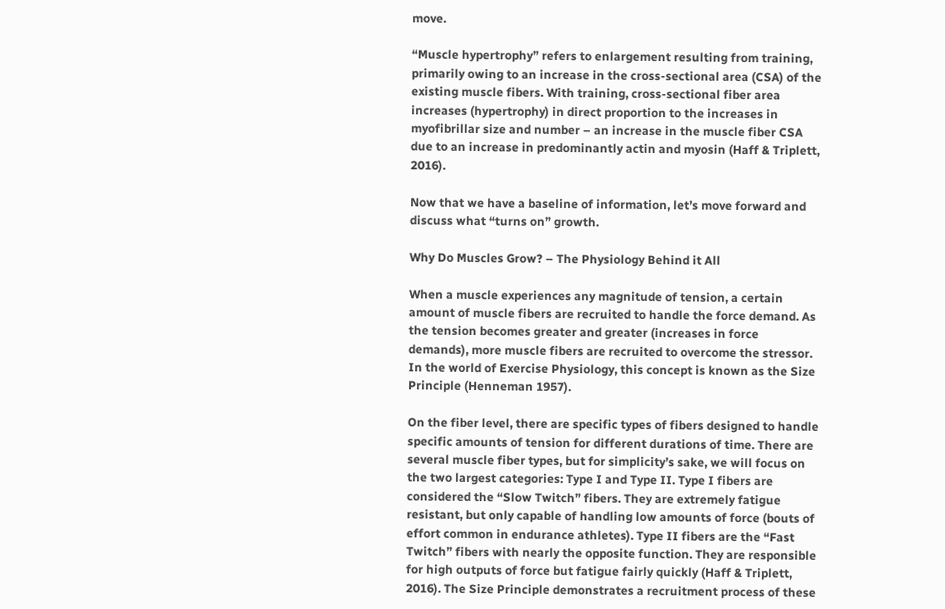move.

“Muscle hypertrophy” refers to enlargement resulting from training, primarily owing to an increase in the cross-sectional area (CSA) of the existing muscle fibers. With training, cross-sectional fiber area increases (hypertrophy) in direct proportion to the increases in myofibrillar size and number – an increase in the muscle fiber CSA due to an increase in predominantly actin and myosin (Haff & Triplett, 2016).

Now that we have a baseline of information, let’s move forward and discuss what “turns on” growth.

Why Do Muscles Grow? – The Physiology Behind it All

When a muscle experiences any magnitude of tension, a certain amount of muscle fibers are recruited to handle the force demand. As the tension becomes greater and greater (increases in force demands), more muscle fibers are recruited to overcome the stressor. In the world of Exercise Physiology, this concept is known as the Size Principle (Henneman 1957).

On the fiber level, there are specific types of fibers designed to handle specific amounts of tension for different durations of time. There are several muscle fiber types, but for simplicity’s sake, we will focus on the two largest categories: Type I and Type II. Type I fibers are considered the “Slow Twitch” fibers. They are extremely fatigue resistant, but only capable of handling low amounts of force (bouts of effort common in endurance athletes). Type II fibers are the “Fast Twitch” fibers with nearly the opposite function. They are responsible for high outputs of force but fatigue fairly quickly (Haff & Triplett, 2016). The Size Principle demonstrates a recruitment process of these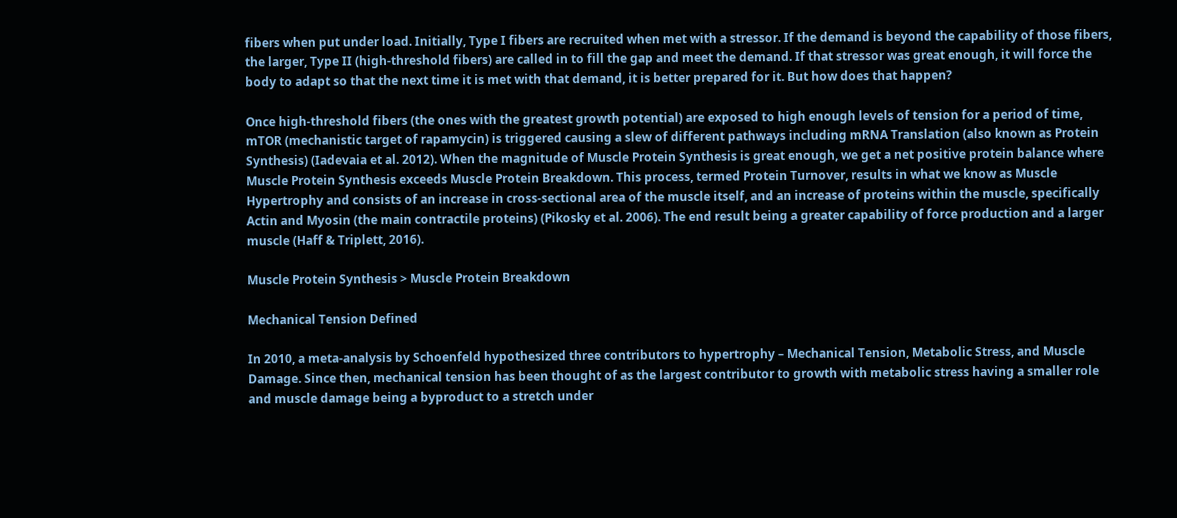fibers when put under load. Initially, Type I fibers are recruited when met with a stressor. If the demand is beyond the capability of those fibers, the larger, Type II (high-threshold fibers) are called in to fill the gap and meet the demand. If that stressor was great enough, it will force the body to adapt so that the next time it is met with that demand, it is better prepared for it. But how does that happen?

Once high-threshold fibers (the ones with the greatest growth potential) are exposed to high enough levels of tension for a period of time, mTOR (mechanistic target of rapamycin) is triggered causing a slew of different pathways including mRNA Translation (also known as Protein Synthesis) (Iadevaia et al. 2012). When the magnitude of Muscle Protein Synthesis is great enough, we get a net positive protein balance where Muscle Protein Synthesis exceeds Muscle Protein Breakdown. This process, termed Protein Turnover, results in what we know as Muscle Hypertrophy and consists of an increase in cross-sectional area of the muscle itself, and an increase of proteins within the muscle, specifically Actin and Myosin (the main contractile proteins) (Pikosky et al. 2006). The end result being a greater capability of force production and a larger muscle (Haff & Triplett, 2016).

Muscle Protein Synthesis > Muscle Protein Breakdown

Mechanical Tension Defined

In 2010, a meta-analysis by Schoenfeld hypothesized three contributors to hypertrophy – Mechanical Tension, Metabolic Stress, and Muscle Damage. Since then, mechanical tension has been thought of as the largest contributor to growth with metabolic stress having a smaller role and muscle damage being a byproduct to a stretch under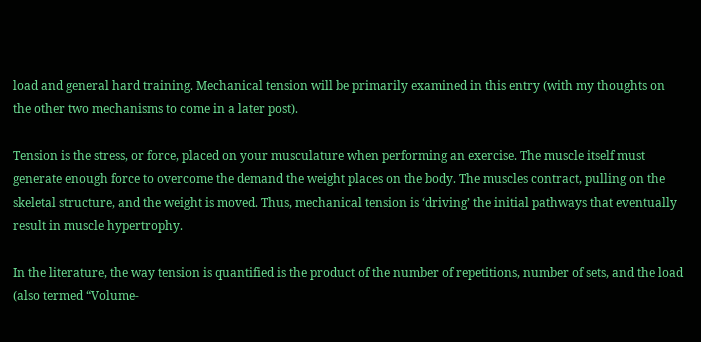load and general hard training. Mechanical tension will be primarily examined in this entry (with my thoughts on the other two mechanisms to come in a later post).

Tension is the stress, or force, placed on your musculature when performing an exercise. The muscle itself must generate enough force to overcome the demand the weight places on the body. The muscles contract, pulling on the skeletal structure, and the weight is moved. Thus, mechanical tension is ‘driving’ the initial pathways that eventually result in muscle hypertrophy.

In the literature, the way tension is quantified is the product of the number of repetitions, number of sets, and the load (also termed “Volume-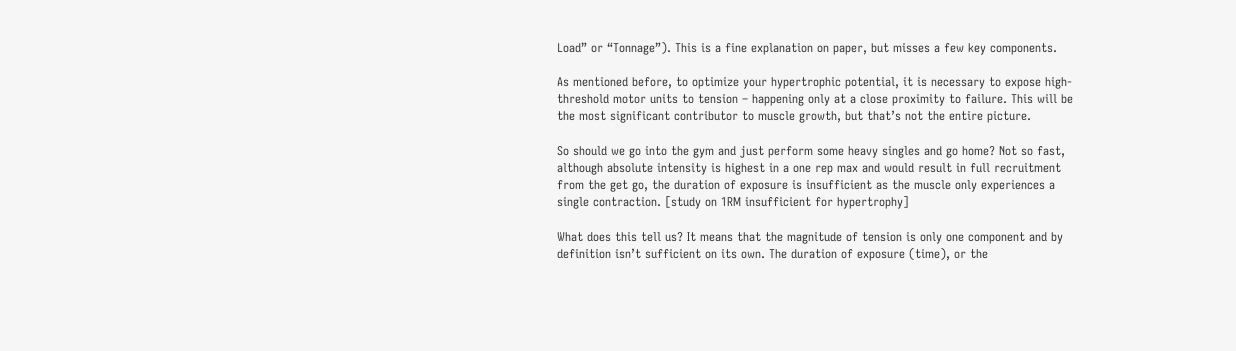Load” or “Tonnage”). This is a fine explanation on paper, but misses a few key components.

As mentioned before, to optimize your hypertrophic potential, it is necessary to expose high-threshold motor units to tension – happening only at a close proximity to failure. This will be the most significant contributor to muscle growth, but that’s not the entire picture.

So should we go into the gym and just perform some heavy singles and go home? Not so fast, although absolute intensity is highest in a one rep max and would result in full recruitment from the get go, the duration of exposure is insufficient as the muscle only experiences a single contraction. [study on 1RM insufficient for hypertrophy]

What does this tell us? It means that the magnitude of tension is only one component and by definition isn’t sufficient on its own. The duration of exposure (time), or the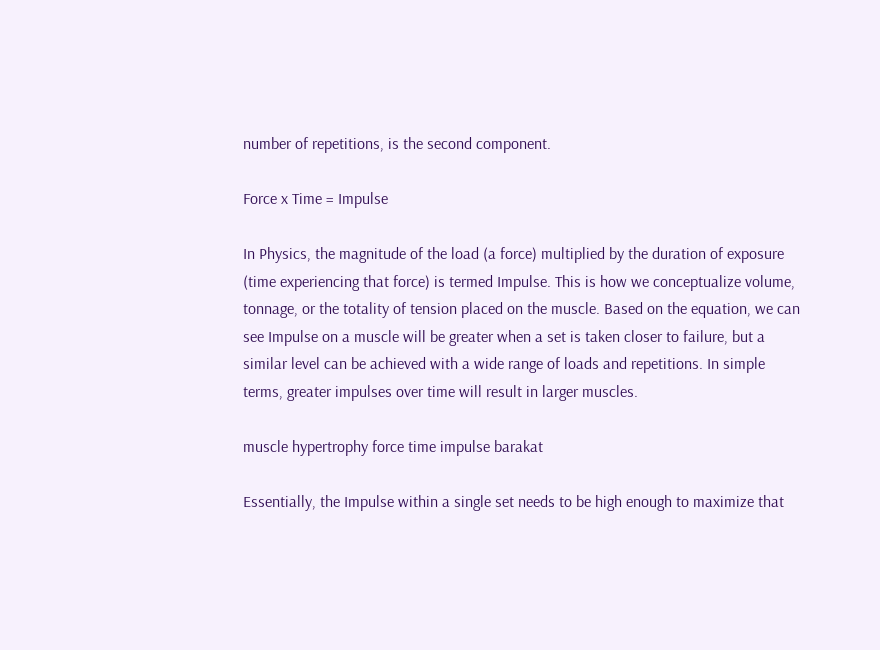number of repetitions, is the second component.

Force x Time = Impulse

In Physics, the magnitude of the load (a force) multiplied by the duration of exposure (time experiencing that force) is termed Impulse. This is how we conceptualize volume, tonnage, or the totality of tension placed on the muscle. Based on the equation, we can see Impulse on a muscle will be greater when a set is taken closer to failure, but a similar level can be achieved with a wide range of loads and repetitions. In simple terms, greater impulses over time will result in larger muscles.

muscle hypertrophy force time impulse barakat

Essentially, the Impulse within a single set needs to be high enough to maximize that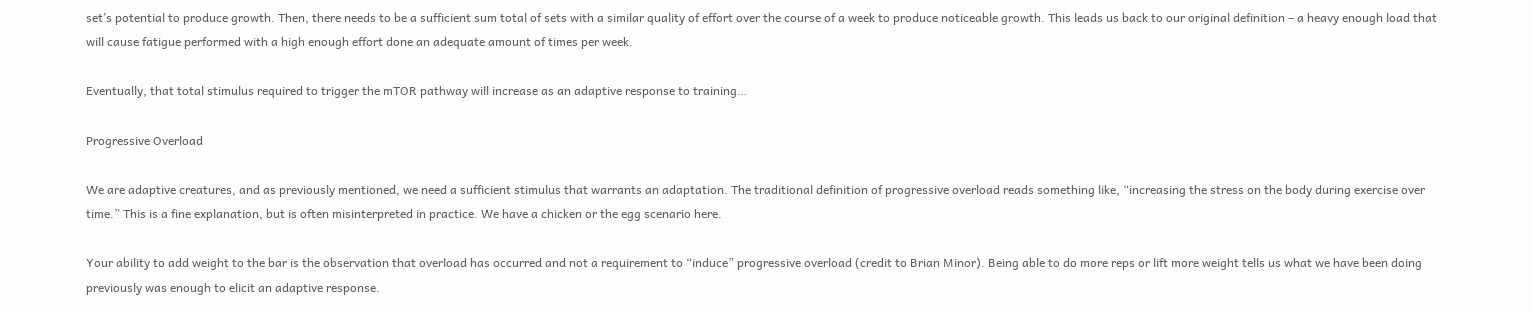set’s potential to produce growth. Then, there needs to be a sufficient sum total of sets with a similar quality of effort over the course of a week to produce noticeable growth. This leads us back to our original definition – a heavy enough load that will cause fatigue performed with a high enough effort done an adequate amount of times per week.

Eventually, that total stimulus required to trigger the mTOR pathway will increase as an adaptive response to training…

Progressive Overload

We are adaptive creatures, and as previously mentioned, we need a sufficient stimulus that warrants an adaptation. The traditional definition of progressive overload reads something like, “increasing the stress on the body during exercise over time.” This is a fine explanation, but is often misinterpreted in practice. We have a chicken or the egg scenario here.

Your ability to add weight to the bar is the observation that overload has occurred and not a requirement to “induce” progressive overload (credit to Brian Minor). Being able to do more reps or lift more weight tells us what we have been doing previously was enough to elicit an adaptive response.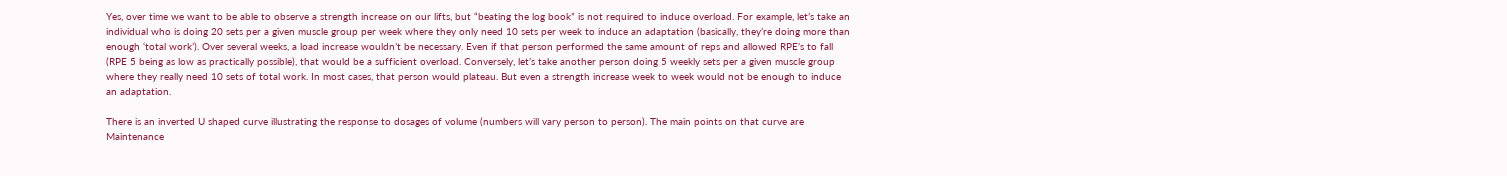Yes, over time we want to be able to observe a strength increase on our lifts, but “beating the log book” is not required to induce overload. For example, let’s take an individual who is doing 20 sets per a given muscle group per week where they only need 10 sets per week to induce an adaptation (basically, they’re doing more than enough ‘total work’). Over several weeks, a load increase wouldn’t be necessary. Even if that person performed the same amount of reps and allowed RPE’s to fall (RPE 5 being as low as practically possible), that would be a sufficient overload. Conversely, let’s take another person doing 5 weekly sets per a given muscle group where they really need 10 sets of total work. In most cases, that person would plateau. But even a strength increase week to week would not be enough to induce an adaptation.

There is an inverted U shaped curve illustrating the response to dosages of volume (numbers will vary person to person). The main points on that curve are Maintenance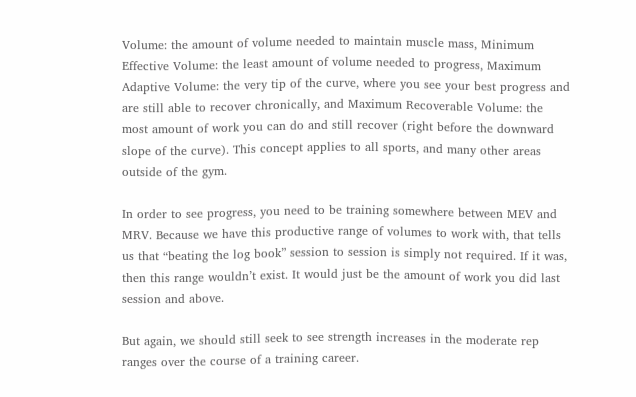Volume: the amount of volume needed to maintain muscle mass, Minimum Effective Volume: the least amount of volume needed to progress, Maximum Adaptive Volume: the very tip of the curve, where you see your best progress and are still able to recover chronically, and Maximum Recoverable Volume: the most amount of work you can do and still recover (right before the downward slope of the curve). This concept applies to all sports, and many other areas outside of the gym.

In order to see progress, you need to be training somewhere between MEV and MRV. Because we have this productive range of volumes to work with, that tells us that “beating the log book” session to session is simply not required. If it was, then this range wouldn’t exist. It would just be the amount of work you did last session and above.

But again, we should still seek to see strength increases in the moderate rep ranges over the course of a training career.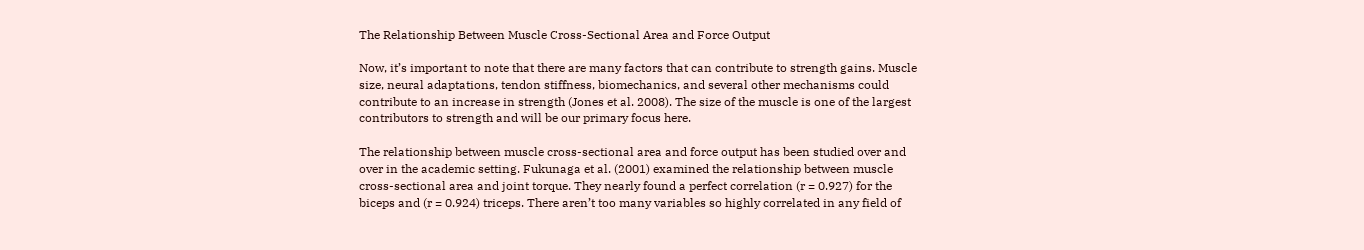The Relationship Between Muscle Cross-Sectional Area and Force Output

Now, it’s important to note that there are many factors that can contribute to strength gains. Muscle size, neural adaptations, tendon stiffness, biomechanics, and several other mechanisms could contribute to an increase in strength (Jones et al. 2008). The size of the muscle is one of the largest contributors to strength and will be our primary focus here.

The relationship between muscle cross-sectional area and force output has been studied over and over in the academic setting. Fukunaga et al. (2001) examined the relationship between muscle cross-sectional area and joint torque. They nearly found a perfect correlation (r = 0.927) for the biceps and (r = 0.924) triceps. There aren’t too many variables so highly correlated in any field of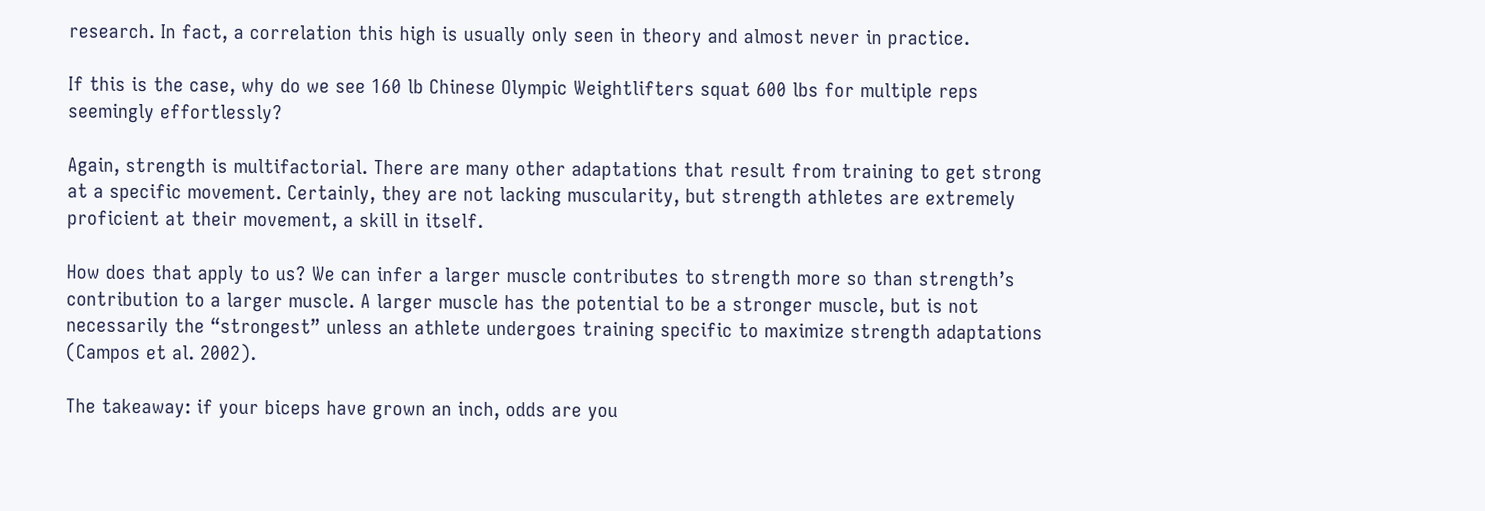research. In fact, a correlation this high is usually only seen in theory and almost never in practice.

If this is the case, why do we see 160 lb Chinese Olympic Weightlifters squat 600 lbs for multiple reps seemingly effortlessly?

Again, strength is multifactorial. There are many other adaptations that result from training to get strong at a specific movement. Certainly, they are not lacking muscularity, but strength athletes are extremely proficient at their movement, a skill in itself.

How does that apply to us? We can infer a larger muscle contributes to strength more so than strength’s contribution to a larger muscle. A larger muscle has the potential to be a stronger muscle, but is not necessarily the “strongest” unless an athlete undergoes training specific to maximize strength adaptations (Campos et al. 2002).

The takeaway: if your biceps have grown an inch, odds are you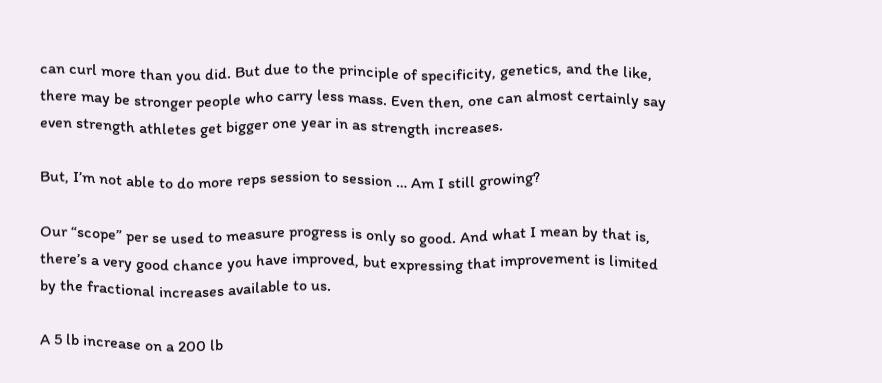can curl more than you did. But due to the principle of specificity, genetics, and the like, there may be stronger people who carry less mass. Even then, one can almost certainly say even strength athletes get bigger one year in as strength increases.

But, I’m not able to do more reps session to session … Am I still growing?

Our “scope” per se used to measure progress is only so good. And what I mean by that is, there’s a very good chance you have improved, but expressing that improvement is limited by the fractional increases available to us.

A 5 lb increase on a 200 lb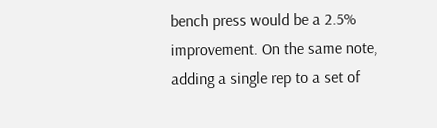bench press would be a 2.5% improvement. On the same note, adding a single rep to a set of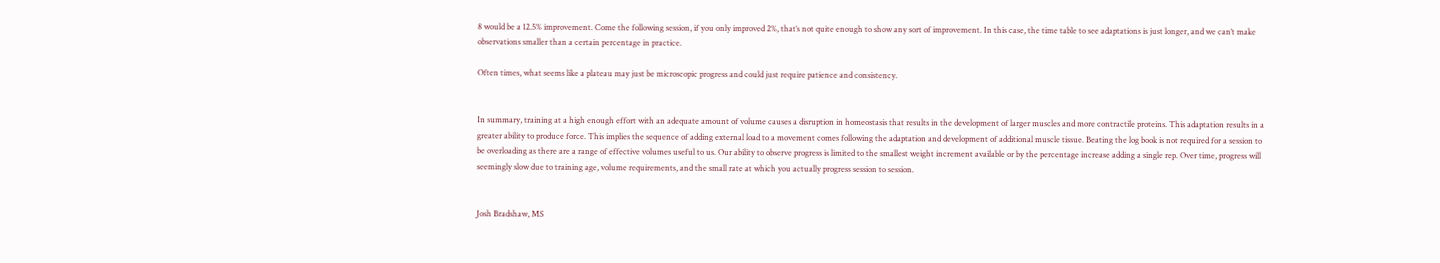8 would be a 12.5% improvement. Come the following session, if you only improved 2%, that’s not quite enough to show any sort of improvement. In this case, the time table to see adaptations is just longer, and we can’t make observations smaller than a certain percentage in practice.

Often times, what seems like a plateau may just be microscopic progress and could just require patience and consistency.


In summary, training at a high enough effort with an adequate amount of volume causes a disruption in homeostasis that results in the development of larger muscles and more contractile proteins. This adaptation results in a greater ability to produce force. This implies the sequence of adding external load to a movement comes following the adaptation and development of additional muscle tissue. Beating the log book is not required for a session to be overloading as there are a range of effective volumes useful to us. Our ability to observe progress is limited to the smallest weight increment available or by the percentage increase adding a single rep. Over time, progress will seemingly slow due to training age, volume requirements, and the small rate at which you actually progress session to session.


Josh Bradshaw, MS